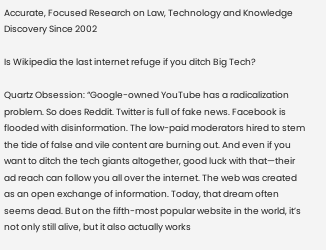Accurate, Focused Research on Law, Technology and Knowledge Discovery Since 2002

Is Wikipedia the last internet refuge if you ditch Big Tech?

Quartz Obsession: “Google-owned YouTube has a radicalization problem. So does Reddit. Twitter is full of fake news. Facebook is flooded with disinformation. The low-paid moderators hired to stem the tide of false and vile content are burning out. And even if you want to ditch the tech giants altogether, good luck with that—their ad reach can follow you all over the internet. The web was created as an open exchange of information. Today, that dream often seems dead. But on the fifth-most popular website in the world, it’s not only still alive, but it also actually works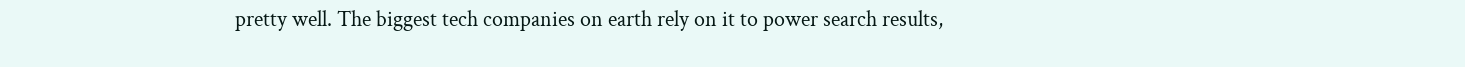pretty well. The biggest tech companies on earth rely on it to power search results,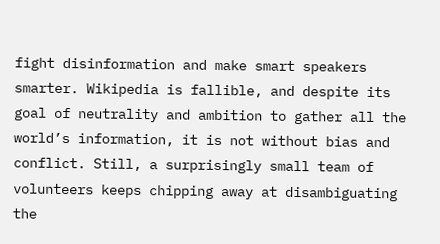fight disinformation and make smart speakers smarter. Wikipedia is fallible, and despite its goal of neutrality and ambition to gather all the world’s information, it is not without bias and conflict. Still, a surprisingly small team of volunteers keeps chipping away at disambiguating the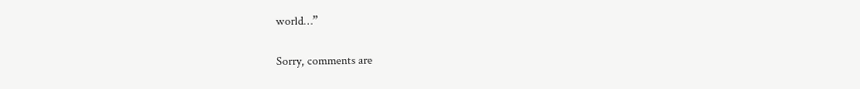world…”

Sorry, comments are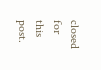closed for this post.